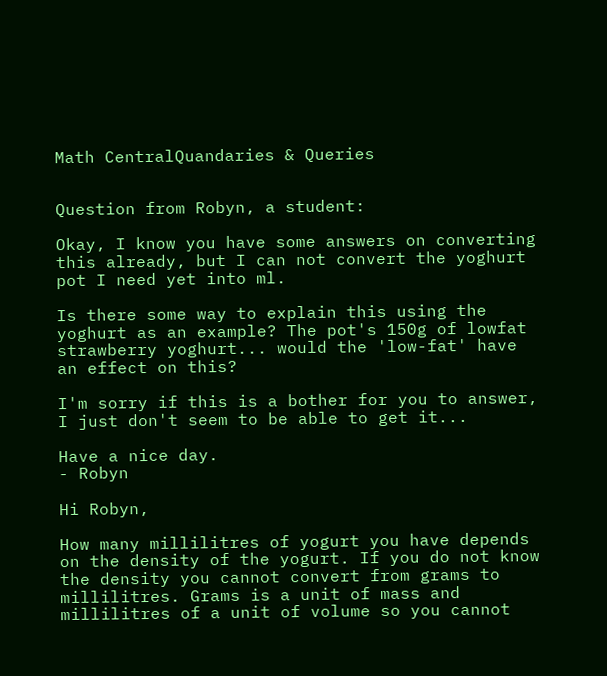Math CentralQuandaries & Queries


Question from Robyn, a student:

Okay, I know you have some answers on converting this already, but I can not convert the yoghurt pot I need yet into ml.

Is there some way to explain this using the yoghurt as an example? The pot's 150g of lowfat strawberry yoghurt... would the 'low-fat' have an effect on this?

I'm sorry if this is a bother for you to answer, I just don't seem to be able to get it...

Have a nice day.
- Robyn

Hi Robyn,

How many millilitres of yogurt you have depends on the density of the yogurt. If you do not know the density you cannot convert from grams to millilitres. Grams is a unit of mass and millilitres of a unit of volume so you cannot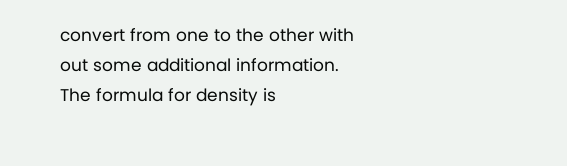convert from one to the other with out some additional information. The formula for density is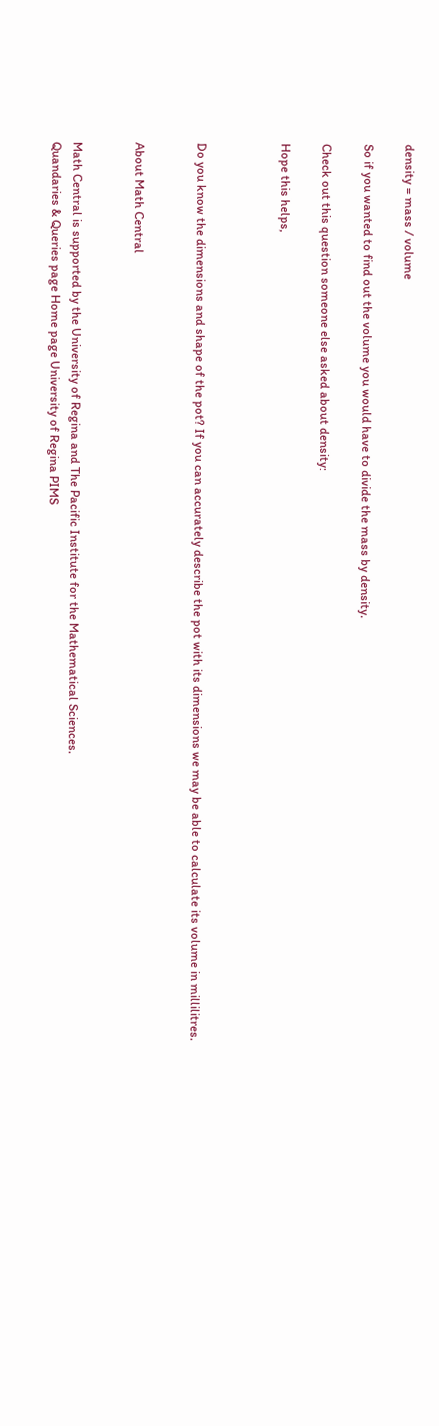density = mass / volume

So if you wanted to find out the volume you would have to divide the mass by density.

Check out this question someone else asked about density:

Hope this helps,



Do you know the dimensions and shape of the pot? If you can accurately describe the pot with its dimensions we may be able to calculate its volume in millilitres.


About Math Central


Math Central is supported by the University of Regina and The Pacific Institute for the Mathematical Sciences.
Quandaries & Queries page Home page University of Regina PIMS